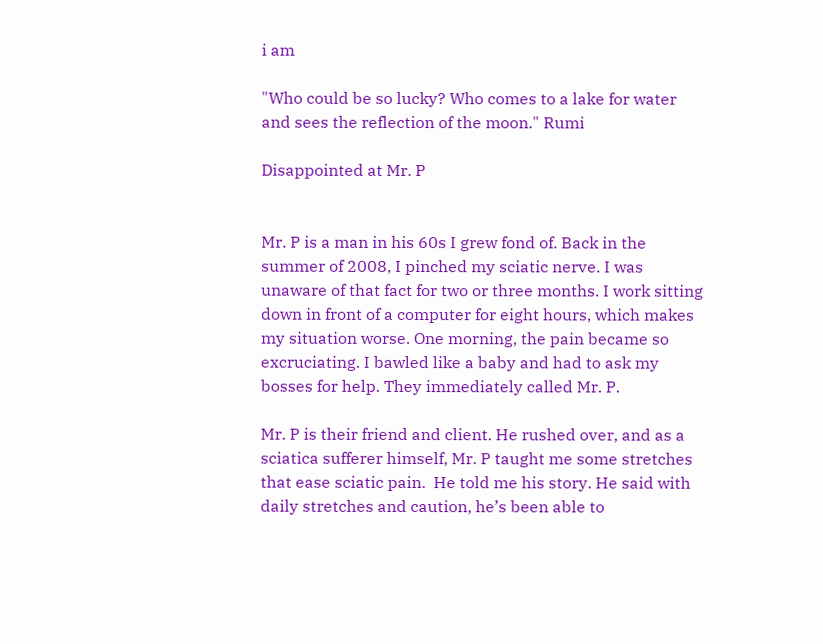i am

"Who could be so lucky? Who comes to a lake for water and sees the reflection of the moon." Rumi

Disappointed at Mr. P


Mr. P is a man in his 60s I grew fond of. Back in the summer of 2008, I pinched my sciatic nerve. I was unaware of that fact for two or three months. I work sitting down in front of a computer for eight hours, which makes my situation worse. One morning, the pain became so excruciating. I bawled like a baby and had to ask my bosses for help. They immediately called Mr. P.

Mr. P is their friend and client. He rushed over, and as a sciatica sufferer himself, Mr. P taught me some stretches that ease sciatic pain.  He told me his story. He said with daily stretches and caution, he’s been able to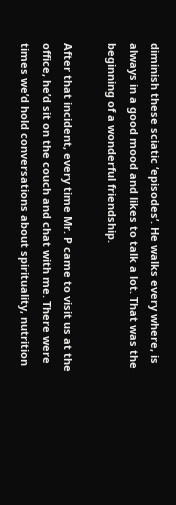diminish these sciatic ‘episodes’. He walks every where, is always in a good mood and likes to talk a lot. That was the beginning of a wonderful friendship.

After that incident, every time Mr. P came to visit us at the office, he’d sit on the couch and chat with me. There were times we’d hold conversations about spirituality, nutrition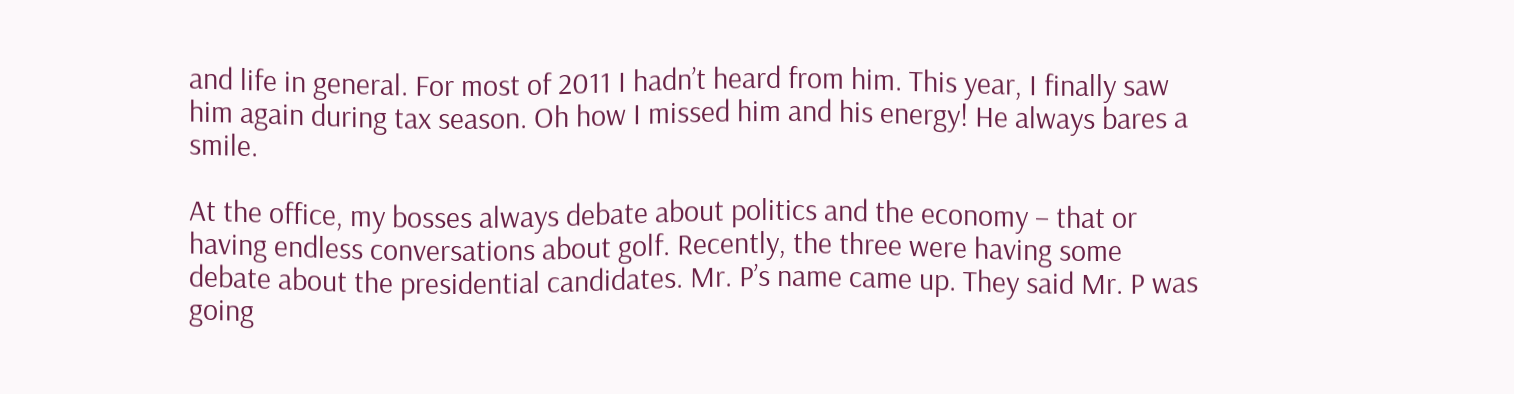and life in general. For most of 2011 I hadn’t heard from him. This year, I finally saw him again during tax season. Oh how I missed him and his energy! He always bares a smile.

At the office, my bosses always debate about politics and the economy – that or having endless conversations about golf. Recently, the three were having some debate about the presidential candidates. Mr. P’s name came up. They said Mr. P was going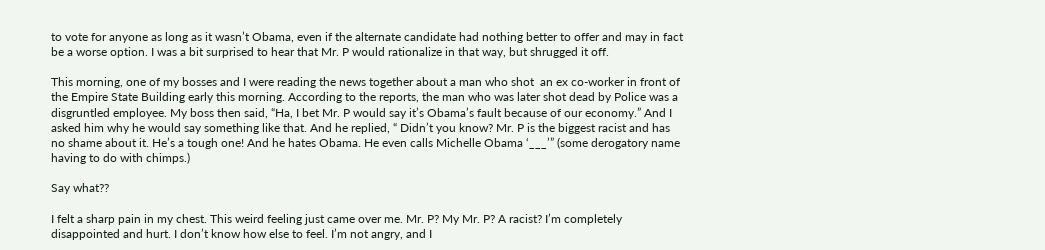to vote for anyone as long as it wasn’t Obama, even if the alternate candidate had nothing better to offer and may in fact be a worse option. I was a bit surprised to hear that Mr. P would rationalize in that way, but shrugged it off.

This morning, one of my bosses and I were reading the news together about a man who shot  an ex co-worker in front of the Empire State Building early this morning. According to the reports, the man who was later shot dead by Police was a disgruntled employee. My boss then said, “Ha, I bet Mr. P would say it’s Obama’s fault because of our economy.” And I asked him why he would say something like that. And he replied, “ Didn’t you know? Mr. P is the biggest racist and has no shame about it. He’s a tough one! And he hates Obama. He even calls Michelle Obama ‘___’” (some derogatory name having to do with chimps.)

Say what??

I felt a sharp pain in my chest. This weird feeling just came over me. Mr. P? My Mr. P? A racist? I’m completely disappointed and hurt. I don’t know how else to feel. I’m not angry, and I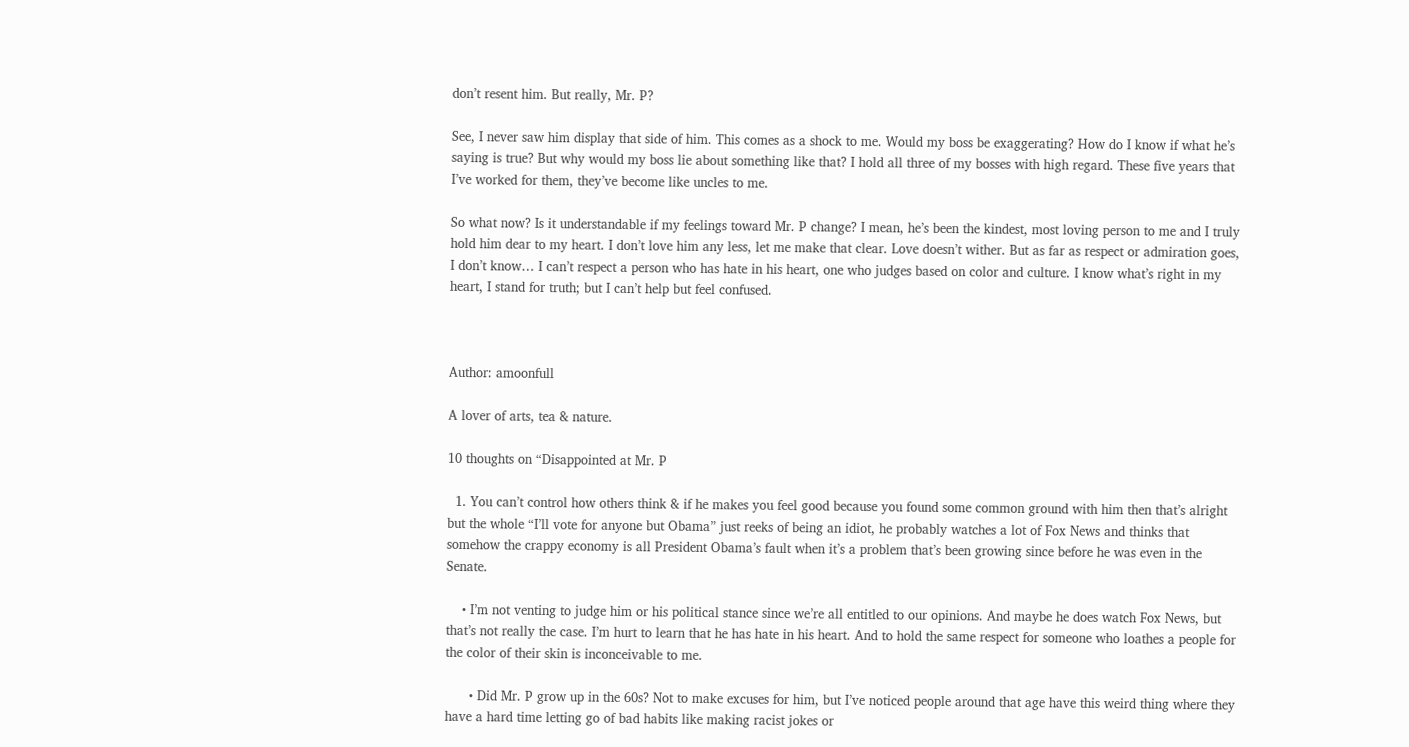don’t resent him. But really, Mr. P?

See, I never saw him display that side of him. This comes as a shock to me. Would my boss be exaggerating? How do I know if what he’s saying is true? But why would my boss lie about something like that? I hold all three of my bosses with high regard. These five years that I’ve worked for them, they’ve become like uncles to me.

So what now? Is it understandable if my feelings toward Mr. P change? I mean, he’s been the kindest, most loving person to me and I truly hold him dear to my heart. I don’t love him any less, let me make that clear. Love doesn’t wither. But as far as respect or admiration goes, I don’t know… I can’t respect a person who has hate in his heart, one who judges based on color and culture. I know what’s right in my heart, I stand for truth; but I can’t help but feel confused.



Author: amoonfull

A lover of arts, tea & nature.

10 thoughts on “Disappointed at Mr. P

  1. You can’t control how others think & if he makes you feel good because you found some common ground with him then that’s alright but the whole “I’ll vote for anyone but Obama” just reeks of being an idiot, he probably watches a lot of Fox News and thinks that somehow the crappy economy is all President Obama’s fault when it’s a problem that’s been growing since before he was even in the Senate.

    • I’m not venting to judge him or his political stance since we’re all entitled to our opinions. And maybe he does watch Fox News, but that’s not really the case. I’m hurt to learn that he has hate in his heart. And to hold the same respect for someone who loathes a people for the color of their skin is inconceivable to me.

      • Did Mr. P grow up in the 60s? Not to make excuses for him, but I’ve noticed people around that age have this weird thing where they have a hard time letting go of bad habits like making racist jokes or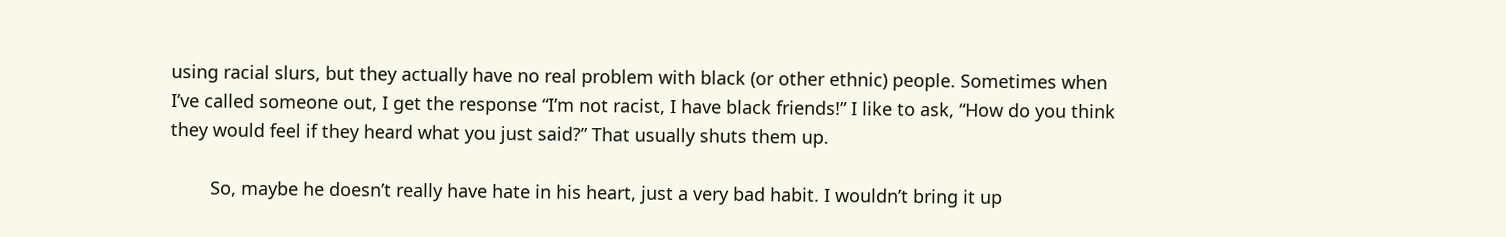using racial slurs, but they actually have no real problem with black (or other ethnic) people. Sometimes when I’ve called someone out, I get the response “I’m not racist, I have black friends!” I like to ask, “How do you think they would feel if they heard what you just said?” That usually shuts them up.

        So, maybe he doesn’t really have hate in his heart, just a very bad habit. I wouldn’t bring it up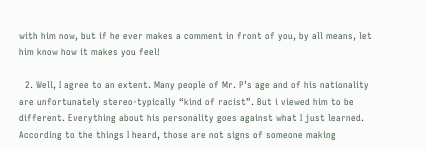with him now, but if he ever makes a comment in front of you, by all means, let him know how it makes you feel!

  2. Well, I agree to an extent. Many people of Mr. P’s age and of his nationality are unfortunately stereo-typically “kind of racist”. But i viewed him to be different. Everything about his personality goes against what I just learned. According to the things I heard, those are not signs of someone making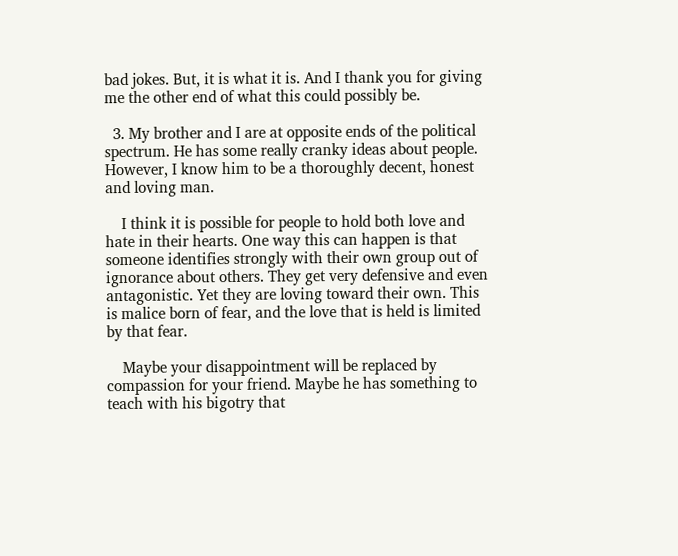bad jokes. But, it is what it is. And I thank you for giving me the other end of what this could possibly be.

  3. My brother and I are at opposite ends of the political spectrum. He has some really cranky ideas about people. However, I know him to be a thoroughly decent, honest and loving man.

    I think it is possible for people to hold both love and hate in their hearts. One way this can happen is that someone identifies strongly with their own group out of ignorance about others. They get very defensive and even antagonistic. Yet they are loving toward their own. This is malice born of fear, and the love that is held is limited by that fear.

    Maybe your disappointment will be replaced by compassion for your friend. Maybe he has something to teach with his bigotry that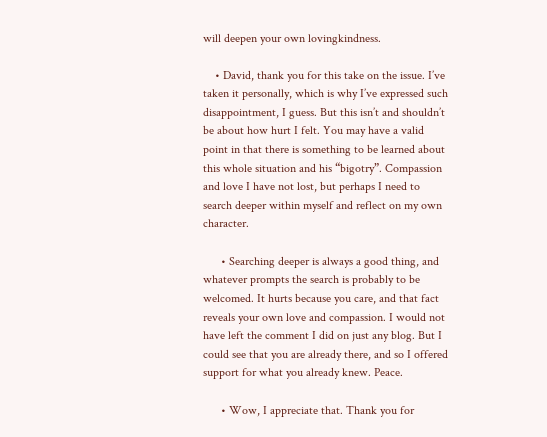will deepen your own lovingkindness.

    • David, thank you for this take on the issue. I’ve taken it personally, which is why I’ve expressed such disappointment, I guess. But this isn’t and shouldn’t be about how hurt I felt. You may have a valid point in that there is something to be learned about this whole situation and his “bigotry”. Compassion and love I have not lost, but perhaps I need to search deeper within myself and reflect on my own character.

      • Searching deeper is always a good thing, and whatever prompts the search is probably to be welcomed. It hurts because you care, and that fact reveals your own love and compassion. I would not have left the comment I did on just any blog. But I could see that you are already there, and so I offered support for what you already knew. Peace.

      • Wow, I appreciate that. Thank you for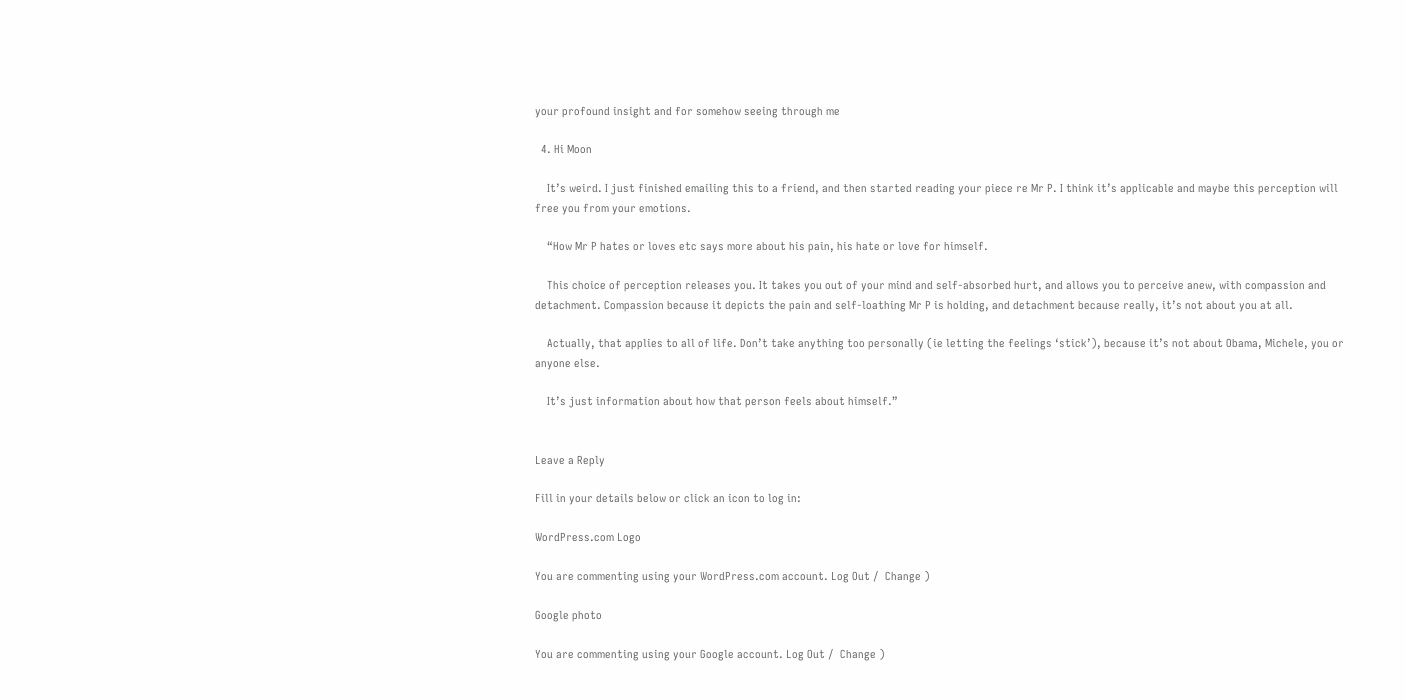your profound insight and for somehow seeing through me

  4. Hi Moon

    It’s weird. I just finished emailing this to a friend, and then started reading your piece re Mr P. I think it’s applicable and maybe this perception will free you from your emotions.

    “How Mr P hates or loves etc says more about his pain, his hate or love for himself.

    This choice of perception releases you. It takes you out of your mind and self-absorbed hurt, and allows you to perceive anew, with compassion and detachment. Compassion because it depicts the pain and self-loathing Mr P is holding, and detachment because really, it’s not about you at all.

    Actually, that applies to all of life. Don’t take anything too personally (ie letting the feelings ‘stick’), because it’s not about Obama, Michele, you or anyone else.

    It’s just information about how that person feels about himself.”


Leave a Reply

Fill in your details below or click an icon to log in:

WordPress.com Logo

You are commenting using your WordPress.com account. Log Out /  Change )

Google photo

You are commenting using your Google account. Log Out /  Change )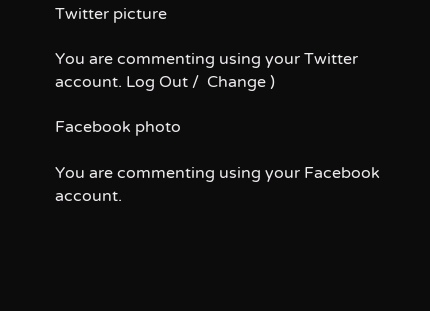Twitter picture

You are commenting using your Twitter account. Log Out /  Change )

Facebook photo

You are commenting using your Facebook account.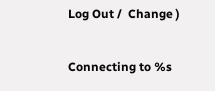Log Out /  Change )

Connecting to %s